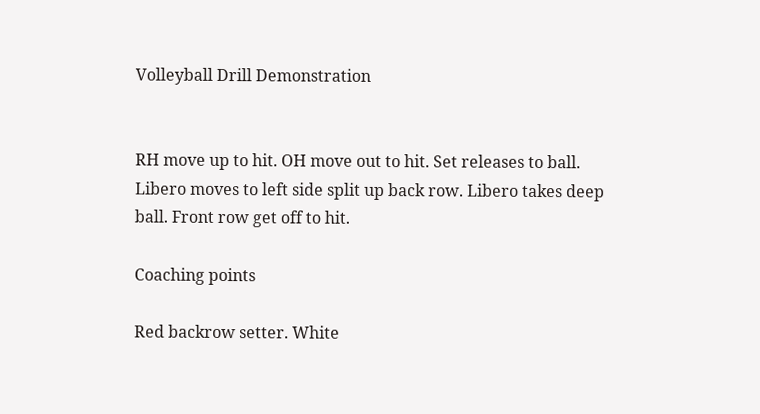Volleyball Drill Demonstration


RH move up to hit. OH move out to hit. Set releases to ball. Libero moves to left side split up back row. Libero takes deep ball. Front row get off to hit.

Coaching points

Red backrow setter. White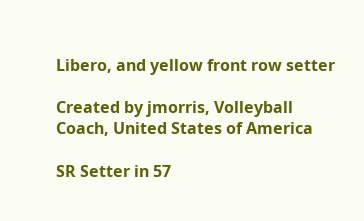Libero, and yellow front row setter

Created by jmorris, Volleyball Coach, United States of America

SR Setter in 57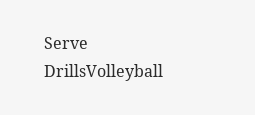Serve DrillsVolleyball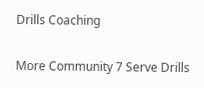Drills Coaching

More Community 7 Serve Drills